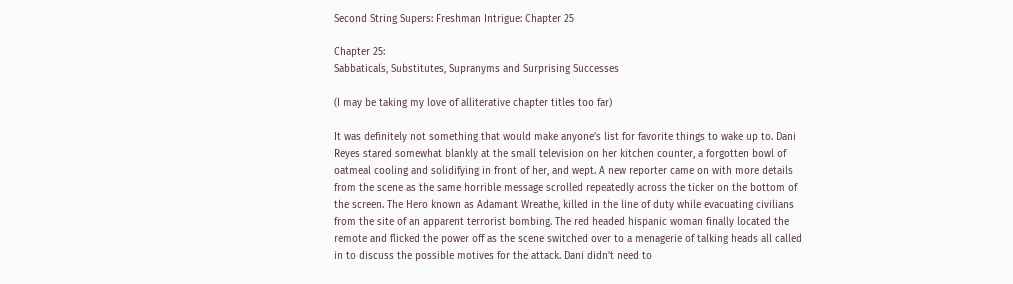Second String Supers: Freshman Intrigue: Chapter 25

Chapter 25:
Sabbaticals, Substitutes, Supranyms and Surprising Successes

(I may be taking my love of alliterative chapter titles too far)

It was definitely not something that would make anyone’s list for favorite things to wake up to. Dani Reyes stared somewhat blankly at the small television on her kitchen counter, a forgotten bowl of oatmeal cooling and solidifying in front of her, and wept. A new reporter came on with more details from the scene as the same horrible message scrolled repeatedly across the ticker on the bottom of the screen. The Hero known as Adamant Wreathe, killed in the line of duty while evacuating civilians from the site of an apparent terrorist bombing. The red headed hispanic woman finally located the remote and flicked the power off as the scene switched over to a menagerie of talking heads all called in to discuss the possible motives for the attack. Dani didn’t need to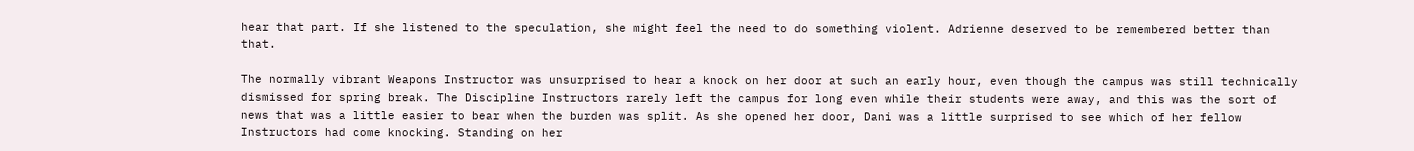hear that part. If she listened to the speculation, she might feel the need to do something violent. Adrienne deserved to be remembered better than that.

The normally vibrant Weapons Instructor was unsurprised to hear a knock on her door at such an early hour, even though the campus was still technically dismissed for spring break. The Discipline Instructors rarely left the campus for long even while their students were away, and this was the sort of news that was a little easier to bear when the burden was split. As she opened her door, Dani was a little surprised to see which of her fellow Instructors had come knocking. Standing on her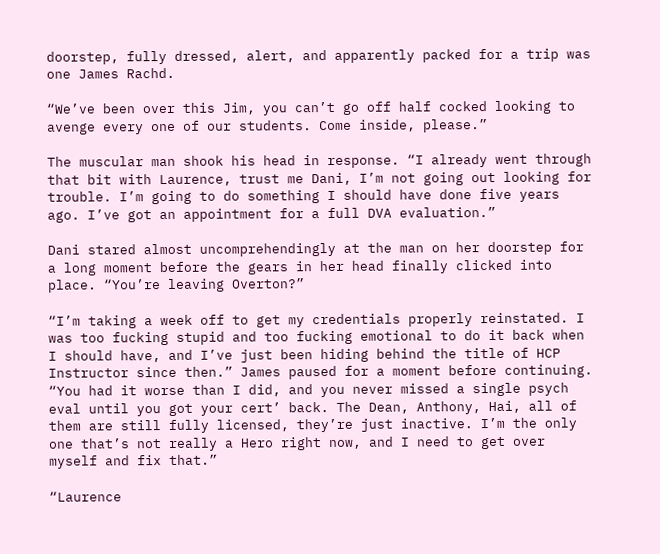doorstep, fully dressed, alert, and apparently packed for a trip was one James Rachd.

“We’ve been over this Jim, you can’t go off half cocked looking to avenge every one of our students. Come inside, please.”

The muscular man shook his head in response. “I already went through that bit with Laurence, trust me Dani, I’m not going out looking for trouble. I’m going to do something I should have done five years ago. I’ve got an appointment for a full DVA evaluation.”

Dani stared almost uncomprehendingly at the man on her doorstep for a long moment before the gears in her head finally clicked into place. “You’re leaving Overton?”

“I’m taking a week off to get my credentials properly reinstated. I was too fucking stupid and too fucking emotional to do it back when I should have, and I’ve just been hiding behind the title of HCP Instructor since then.” James paused for a moment before continuing. “You had it worse than I did, and you never missed a single psych eval until you got your cert’ back. The Dean, Anthony, Hai, all of them are still fully licensed, they’re just inactive. I’m the only one that’s not really a Hero right now, and I need to get over myself and fix that.”

“Laurence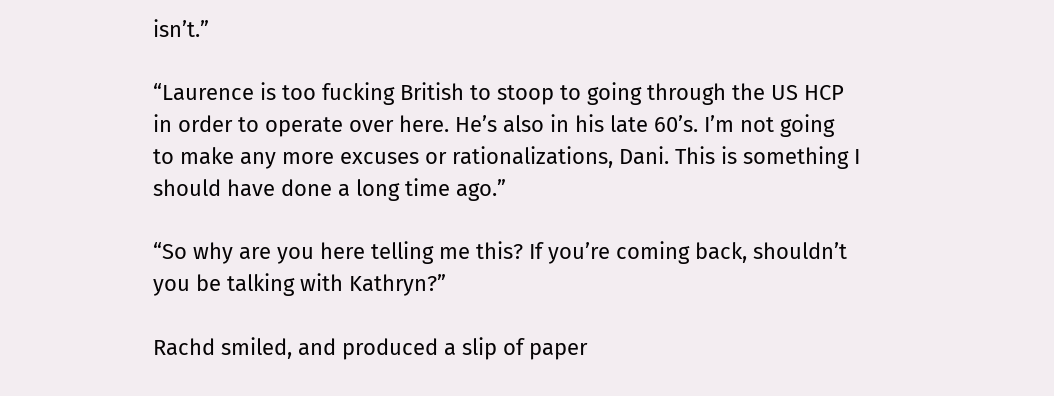isn’t.”

“Laurence is too fucking British to stoop to going through the US HCP in order to operate over here. He’s also in his late 60’s. I’m not going to make any more excuses or rationalizations, Dani. This is something I should have done a long time ago.”

“So why are you here telling me this? If you’re coming back, shouldn’t you be talking with Kathryn?”

Rachd smiled, and produced a slip of paper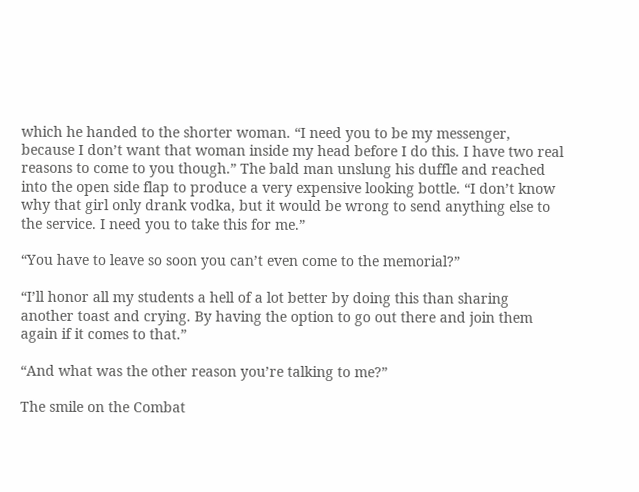which he handed to the shorter woman. “I need you to be my messenger, because I don’t want that woman inside my head before I do this. I have two real reasons to come to you though.” The bald man unslung his duffle and reached into the open side flap to produce a very expensive looking bottle. “I don’t know why that girl only drank vodka, but it would be wrong to send anything else to the service. I need you to take this for me.”

“You have to leave so soon you can’t even come to the memorial?”

“I’ll honor all my students a hell of a lot better by doing this than sharing another toast and crying. By having the option to go out there and join them again if it comes to that.”

“And what was the other reason you’re talking to me?”

The smile on the Combat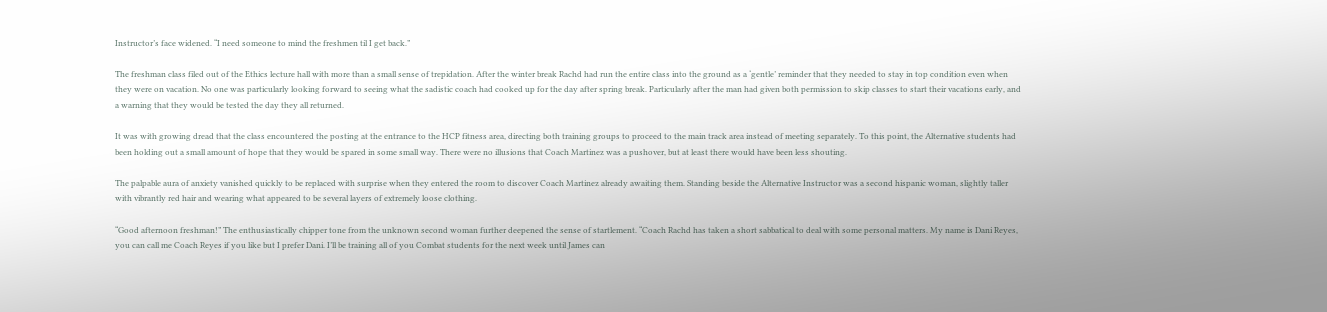Instructor’s face widened. “I need someone to mind the freshmen til I get back.”

The freshman class filed out of the Ethics lecture hall with more than a small sense of trepidation. After the winter break Rachd had run the entire class into the ground as a ‘gentle’ reminder that they needed to stay in top condition even when they were on vacation. No one was particularly looking forward to seeing what the sadistic coach had cooked up for the day after spring break. Particularly after the man had given both permission to skip classes to start their vacations early, and a warning that they would be tested the day they all returned.

It was with growing dread that the class encountered the posting at the entrance to the HCP fitness area, directing both training groups to proceed to the main track area instead of meeting separately. To this point, the Alternative students had been holding out a small amount of hope that they would be spared in some small way. There were no illusions that Coach Martinez was a pushover, but at least there would have been less shouting.

The palpable aura of anxiety vanished quickly to be replaced with surprise when they entered the room to discover Coach Martinez already awaiting them. Standing beside the Alternative Instructor was a second hispanic woman, slightly taller with vibrantly red hair and wearing what appeared to be several layers of extremely loose clothing.

“Good afternoon freshman!” The enthusiastically chipper tone from the unknown second woman further deepened the sense of startlement. “Coach Rachd has taken a short sabbatical to deal with some personal matters. My name is Dani Reyes, you can call me Coach Reyes if you like but I prefer Dani. I’ll be training all of you Combat students for the next week until James can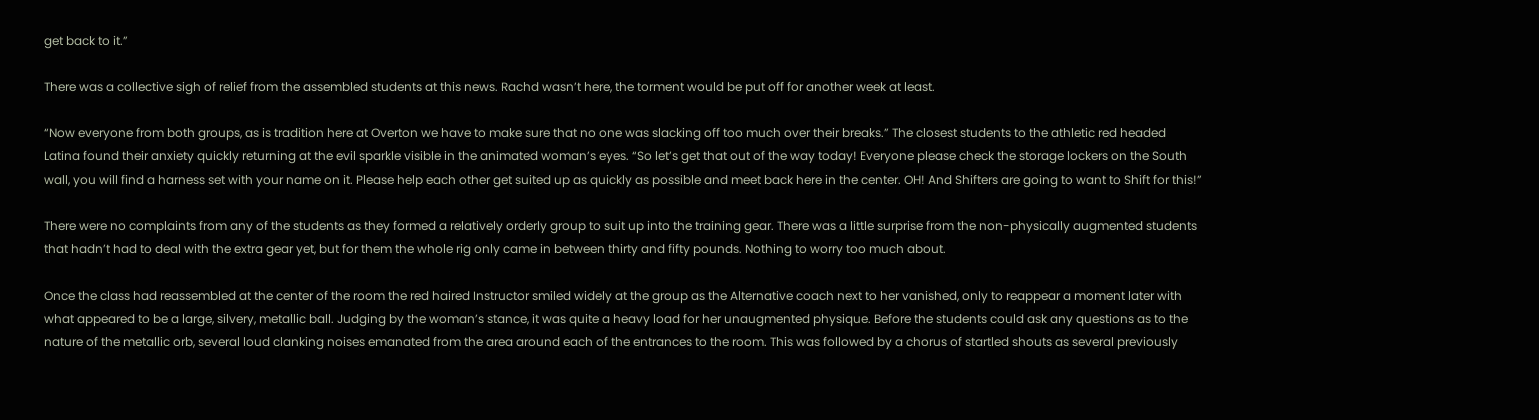get back to it.”

There was a collective sigh of relief from the assembled students at this news. Rachd wasn’t here, the torment would be put off for another week at least.

“Now everyone from both groups, as is tradition here at Overton we have to make sure that no one was slacking off too much over their breaks.” The closest students to the athletic red headed Latina found their anxiety quickly returning at the evil sparkle visible in the animated woman’s eyes. “So let’s get that out of the way today! Everyone please check the storage lockers on the South wall, you will find a harness set with your name on it. Please help each other get suited up as quickly as possible and meet back here in the center. OH! And Shifters are going to want to Shift for this!”

There were no complaints from any of the students as they formed a relatively orderly group to suit up into the training gear. There was a little surprise from the non-physically augmented students that hadn’t had to deal with the extra gear yet, but for them the whole rig only came in between thirty and fifty pounds. Nothing to worry too much about.

Once the class had reassembled at the center of the room the red haired Instructor smiled widely at the group as the Alternative coach next to her vanished, only to reappear a moment later with what appeared to be a large, silvery, metallic ball. Judging by the woman’s stance, it was quite a heavy load for her unaugmented physique. Before the students could ask any questions as to the nature of the metallic orb, several loud clanking noises emanated from the area around each of the entrances to the room. This was followed by a chorus of startled shouts as several previously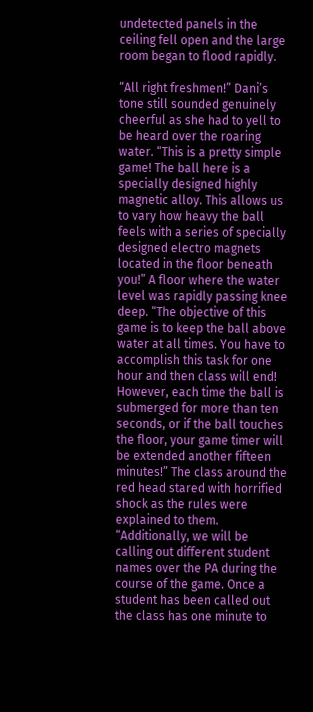undetected panels in the ceiling fell open and the large room began to flood rapidly.

“All right freshmen!” Dani’s tone still sounded genuinely cheerful as she had to yell to be heard over the roaring water. “This is a pretty simple game! The ball here is a specially designed highly magnetic alloy. This allows us to vary how heavy the ball feels with a series of specially designed electro magnets located in the floor beneath you!” A floor where the water level was rapidly passing knee deep. “The objective of this game is to keep the ball above water at all times. You have to accomplish this task for one hour and then class will end! However, each time the ball is submerged for more than ten seconds, or if the ball touches the floor, your game timer will be extended another fifteen minutes!” The class around the red head stared with horrified shock as the rules were explained to them. “Additionally, we will be calling out different student names over the PA during the course of the game. Once a student has been called out the class has one minute to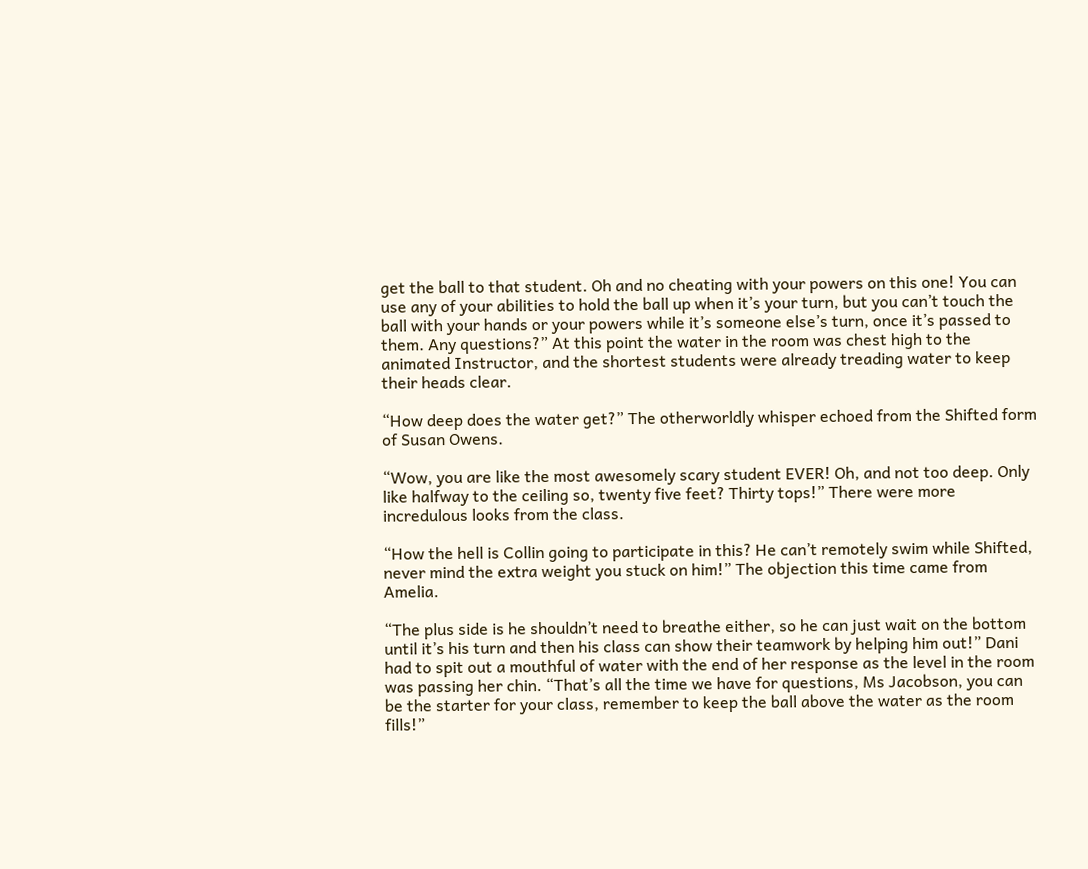get the ball to that student. Oh and no cheating with your powers on this one! You can use any of your abilities to hold the ball up when it’s your turn, but you can’t touch the ball with your hands or your powers while it’s someone else’s turn, once it’s passed to them. Any questions?” At this point the water in the room was chest high to the animated Instructor, and the shortest students were already treading water to keep their heads clear.

“How deep does the water get?” The otherworldly whisper echoed from the Shifted form of Susan Owens.

“Wow, you are like the most awesomely scary student EVER! Oh, and not too deep. Only like halfway to the ceiling so, twenty five feet? Thirty tops!” There were more incredulous looks from the class.

“How the hell is Collin going to participate in this? He can’t remotely swim while Shifted, never mind the extra weight you stuck on him!” The objection this time came from Amelia.

“The plus side is he shouldn’t need to breathe either, so he can just wait on the bottom until it’s his turn and then his class can show their teamwork by helping him out!” Dani had to spit out a mouthful of water with the end of her response as the level in the room was passing her chin. “That’s all the time we have for questions, Ms Jacobson, you can be the starter for your class, remember to keep the ball above the water as the room fills!”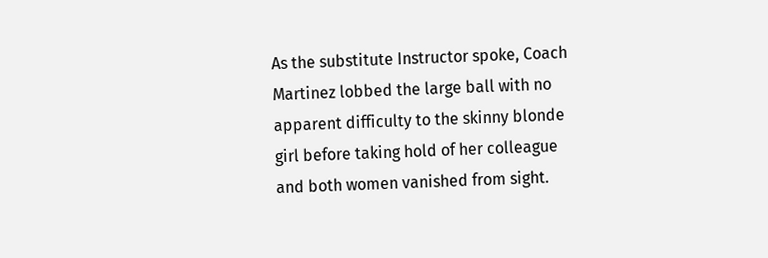As the substitute Instructor spoke, Coach Martinez lobbed the large ball with no apparent difficulty to the skinny blonde girl before taking hold of her colleague and both women vanished from sight.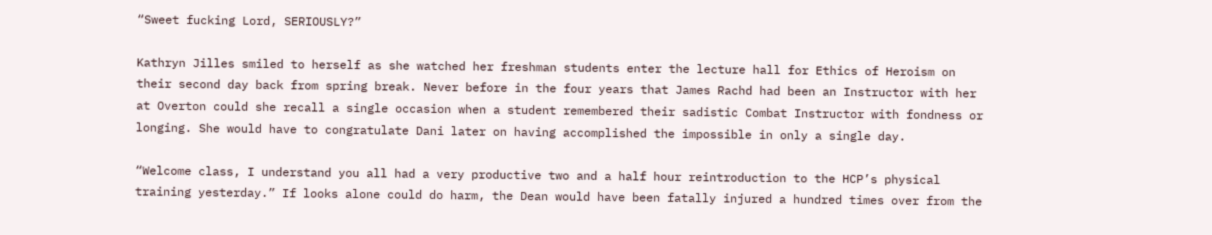“Sweet fucking Lord, SERIOUSLY?”

Kathryn Jilles smiled to herself as she watched her freshman students enter the lecture hall for Ethics of Heroism on their second day back from spring break. Never before in the four years that James Rachd had been an Instructor with her at Overton could she recall a single occasion when a student remembered their sadistic Combat Instructor with fondness or longing. She would have to congratulate Dani later on having accomplished the impossible in only a single day.

“Welcome class, I understand you all had a very productive two and a half hour reintroduction to the HCP’s physical training yesterday.” If looks alone could do harm, the Dean would have been fatally injured a hundred times over from the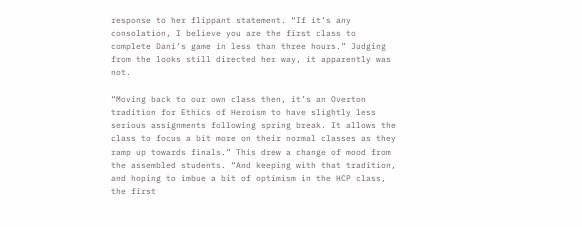response to her flippant statement. “If it’s any consolation, I believe you are the first class to complete Dani’s game in less than three hours.” Judging from the looks still directed her way, it apparently was not.

“Moving back to our own class then, it’s an Overton tradition for Ethics of Heroism to have slightly less serious assignments following spring break. It allows the class to focus a bit more on their normal classes as they ramp up towards finals.” This drew a change of mood from the assembled students. “And keeping with that tradition, and hoping to imbue a bit of optimism in the HCP class, the first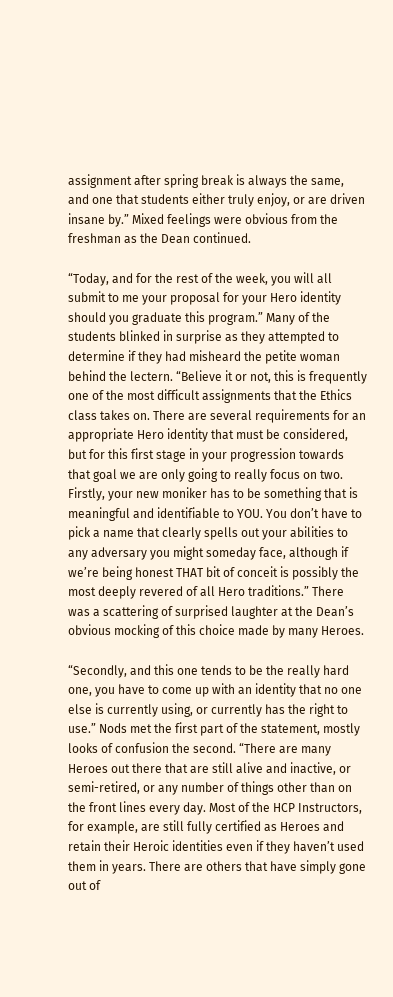assignment after spring break is always the same, and one that students either truly enjoy, or are driven insane by.” Mixed feelings were obvious from the freshman as the Dean continued.

“Today, and for the rest of the week, you will all submit to me your proposal for your Hero identity should you graduate this program.” Many of the students blinked in surprise as they attempted to determine if they had misheard the petite woman behind the lectern. “Believe it or not, this is frequently one of the most difficult assignments that the Ethics class takes on. There are several requirements for an appropriate Hero identity that must be considered, but for this first stage in your progression towards that goal we are only going to really focus on two. Firstly, your new moniker has to be something that is meaningful and identifiable to YOU. You don’t have to pick a name that clearly spells out your abilities to any adversary you might someday face, although if we’re being honest THAT bit of conceit is possibly the most deeply revered of all Hero traditions.” There was a scattering of surprised laughter at the Dean’s obvious mocking of this choice made by many Heroes.

“Secondly, and this one tends to be the really hard one, you have to come up with an identity that no one else is currently using, or currently has the right to use.” Nods met the first part of the statement, mostly looks of confusion the second. “There are many Heroes out there that are still alive and inactive, or semi-retired, or any number of things other than on the front lines every day. Most of the HCP Instructors, for example, are still fully certified as Heroes and retain their Heroic identities even if they haven’t used them in years. There are others that have simply gone out of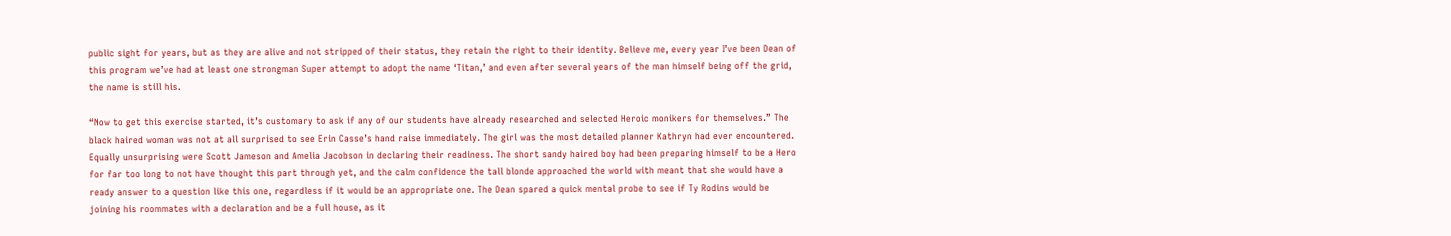public sight for years, but as they are alive and not stripped of their status, they retain the right to their identity. Believe me, every year I’ve been Dean of this program we’ve had at least one strongman Super attempt to adopt the name ‘Titan,’ and even after several years of the man himself being off the grid, the name is still his.

“Now to get this exercise started, it’s customary to ask if any of our students have already researched and selected Heroic monikers for themselves.” The black haired woman was not at all surprised to see Erin Casse’s hand raise immediately. The girl was the most detailed planner Kathryn had ever encountered. Equally unsurprising were Scott Jameson and Amelia Jacobson in declaring their readiness. The short sandy haired boy had been preparing himself to be a Hero for far too long to not have thought this part through yet, and the calm confidence the tall blonde approached the world with meant that she would have a ready answer to a question like this one, regardless if it would be an appropriate one. The Dean spared a quick mental probe to see if Ty Rodins would be joining his roommates with a declaration and be a full house, as it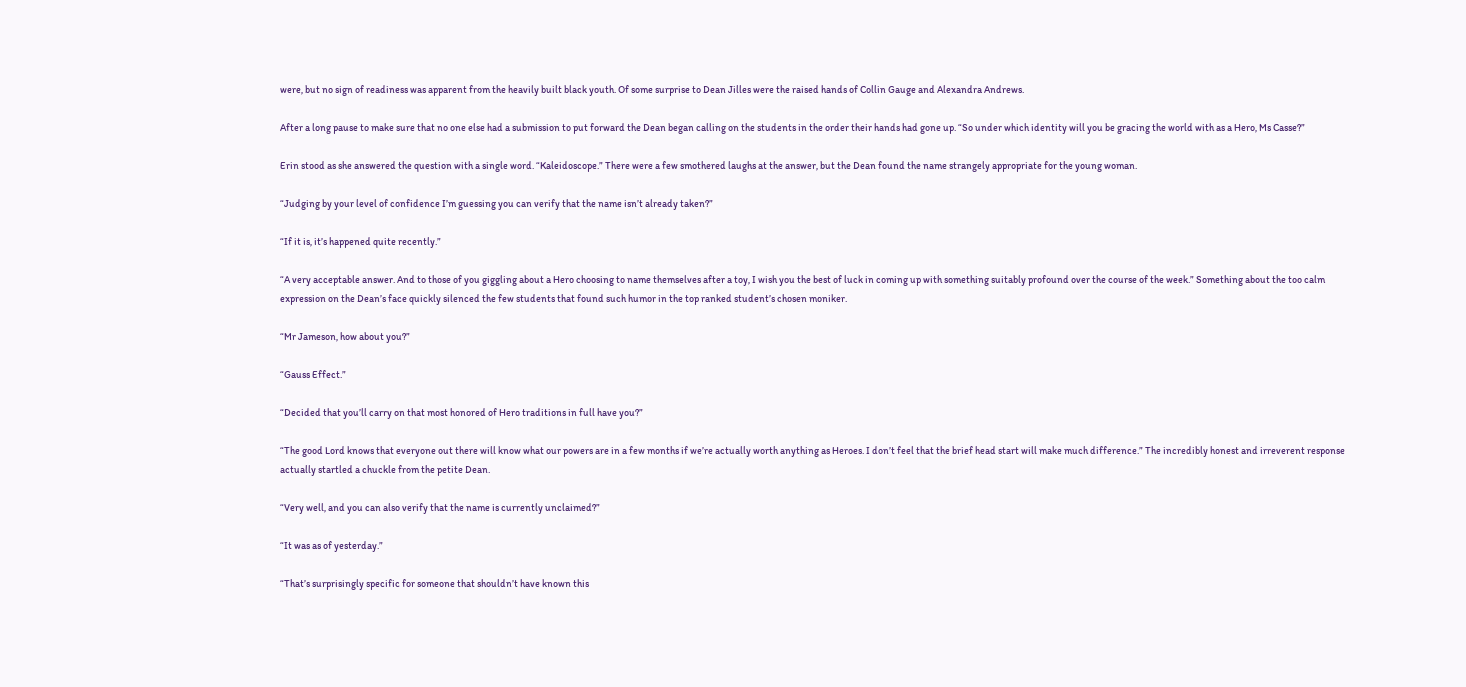were, but no sign of readiness was apparent from the heavily built black youth. Of some surprise to Dean Jilles were the raised hands of Collin Gauge and Alexandra Andrews.

After a long pause to make sure that no one else had a submission to put forward the Dean began calling on the students in the order their hands had gone up. “So under which identity will you be gracing the world with as a Hero, Ms Casse?”

Erin stood as she answered the question with a single word. “Kaleidoscope.” There were a few smothered laughs at the answer, but the Dean found the name strangely appropriate for the young woman.

“Judging by your level of confidence I’m guessing you can verify that the name isn’t already taken?”

“If it is, it’s happened quite recently.”

“A very acceptable answer. And to those of you giggling about a Hero choosing to name themselves after a toy, I wish you the best of luck in coming up with something suitably profound over the course of the week.” Something about the too calm expression on the Dean’s face quickly silenced the few students that found such humor in the top ranked student’s chosen moniker.

“Mr Jameson, how about you?”

“Gauss Effect.”

“Decided that you’ll carry on that most honored of Hero traditions in full have you?”

“The good Lord knows that everyone out there will know what our powers are in a few months if we’re actually worth anything as Heroes. I don’t feel that the brief head start will make much difference.” The incredibly honest and irreverent response actually startled a chuckle from the petite Dean.

“Very well, and you can also verify that the name is currently unclaimed?”

“It was as of yesterday.”

“That’s surprisingly specific for someone that shouldn’t have known this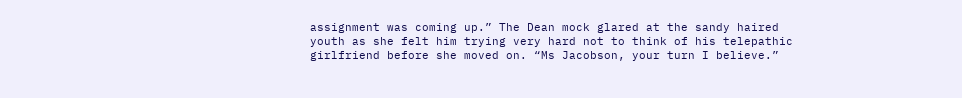assignment was coming up.” The Dean mock glared at the sandy haired youth as she felt him trying very hard not to think of his telepathic girlfriend before she moved on. “Ms Jacobson, your turn I believe.”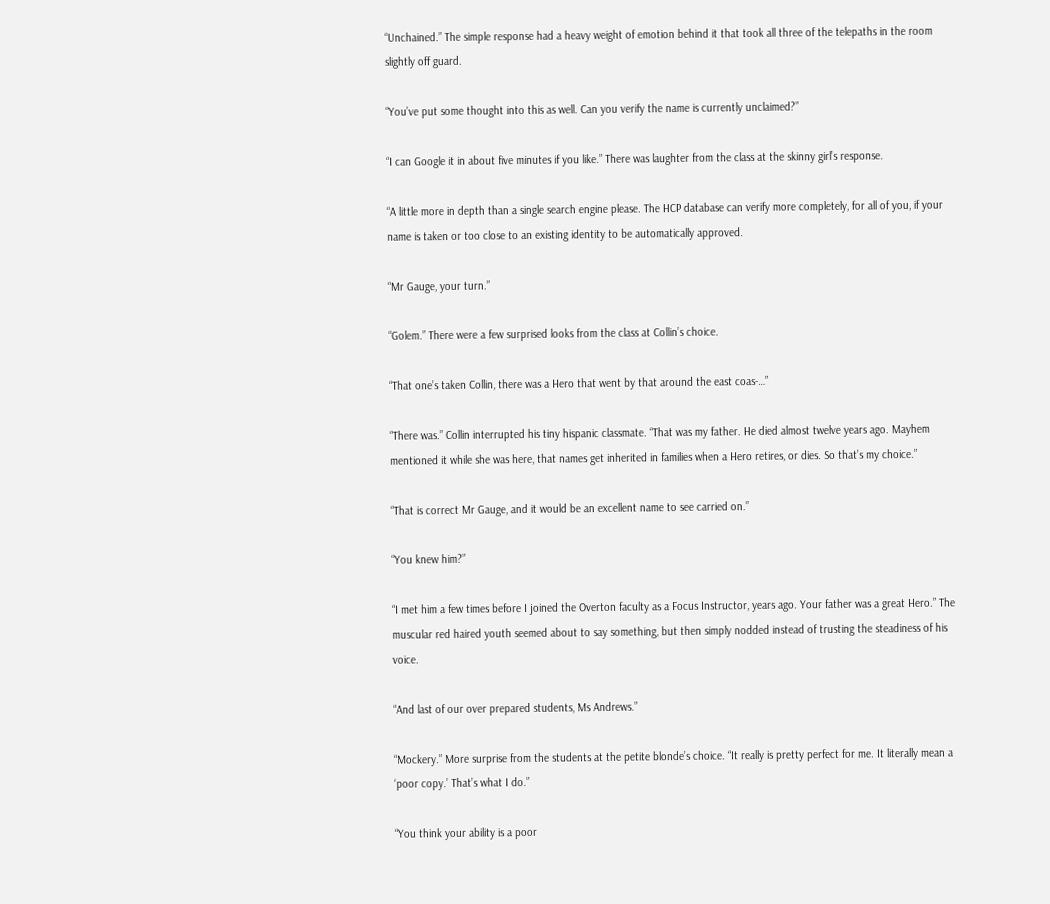“Unchained.” The simple response had a heavy weight of emotion behind it that took all three of the telepaths in the room slightly off guard.

“You’ve put some thought into this as well. Can you verify the name is currently unclaimed?”

“I can Google it in about five minutes if you like.” There was laughter from the class at the skinny girl’s response.

“A little more in depth than a single search engine please. The HCP database can verify more completely, for all of you, if your name is taken or too close to an existing identity to be automatically approved.

“Mr Gauge, your turn.”

“Golem.” There were a few surprised looks from the class at Collin’s choice.

“That one’s taken Collin, there was a Hero that went by that around the east coas-…”

“There was.” Collin interrupted his tiny hispanic classmate. “That was my father. He died almost twelve years ago. Mayhem mentioned it while she was here, that names get inherited in families when a Hero retires, or dies. So that’s my choice.”

“That is correct Mr Gauge, and it would be an excellent name to see carried on.”

“You knew him?”

“I met him a few times before I joined the Overton faculty as a Focus Instructor, years ago. Your father was a great Hero.” The muscular red haired youth seemed about to say something, but then simply nodded instead of trusting the steadiness of his voice.

“And last of our over prepared students, Ms Andrews.”

“Mockery.” More surprise from the students at the petite blonde’s choice. “It really is pretty perfect for me. It literally mean a ‘poor copy.’ That’s what I do.”

“You think your ability is a poor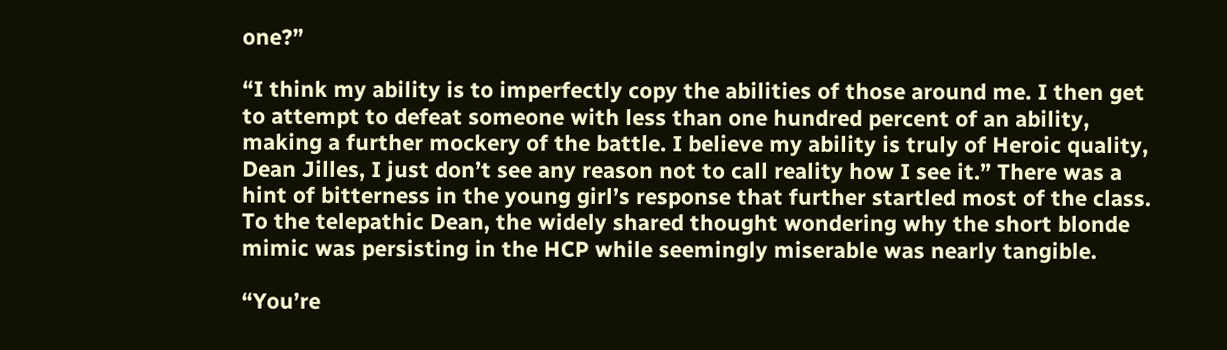one?”

“I think my ability is to imperfectly copy the abilities of those around me. I then get to attempt to defeat someone with less than one hundred percent of an ability, making a further mockery of the battle. I believe my ability is truly of Heroic quality, Dean Jilles, I just don’t see any reason not to call reality how I see it.” There was a hint of bitterness in the young girl’s response that further startled most of the class. To the telepathic Dean, the widely shared thought wondering why the short blonde mimic was persisting in the HCP while seemingly miserable was nearly tangible.

“You’re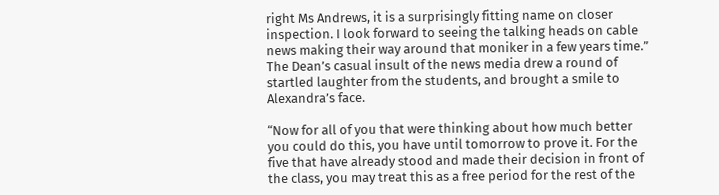right Ms Andrews, it is a surprisingly fitting name on closer inspection. I look forward to seeing the talking heads on cable news making their way around that moniker in a few years time.” The Dean’s casual insult of the news media drew a round of startled laughter from the students, and brought a smile to Alexandra’s face.

“Now for all of you that were thinking about how much better you could do this, you have until tomorrow to prove it. For the five that have already stood and made their decision in front of the class, you may treat this as a free period for the rest of the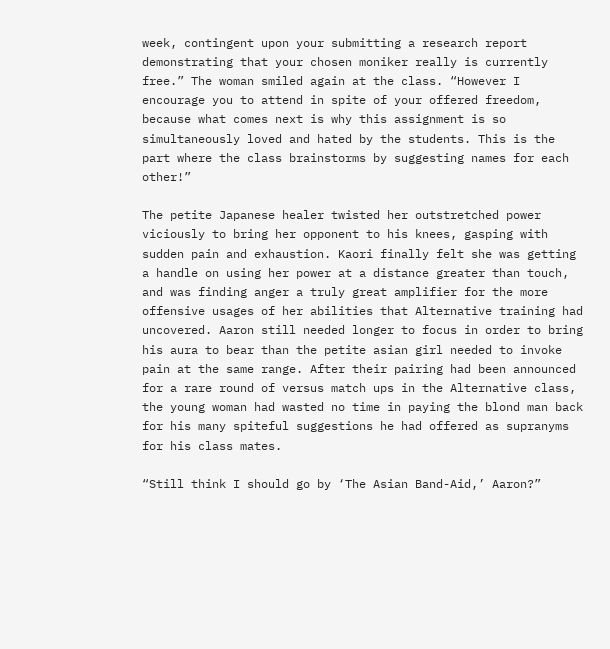week, contingent upon your submitting a research report demonstrating that your chosen moniker really is currently free.” The woman smiled again at the class. “However I encourage you to attend in spite of your offered freedom, because what comes next is why this assignment is so simultaneously loved and hated by the students. This is the part where the class brainstorms by suggesting names for each other!”

The petite Japanese healer twisted her outstretched power viciously to bring her opponent to his knees, gasping with sudden pain and exhaustion. Kaori finally felt she was getting a handle on using her power at a distance greater than touch, and was finding anger a truly great amplifier for the more offensive usages of her abilities that Alternative training had uncovered. Aaron still needed longer to focus in order to bring his aura to bear than the petite asian girl needed to invoke pain at the same range. After their pairing had been announced for a rare round of versus match ups in the Alternative class, the young woman had wasted no time in paying the blond man back for his many spiteful suggestions he had offered as supranyms for his class mates.

“Still think I should go by ‘The Asian Band-Aid,’ Aaron?”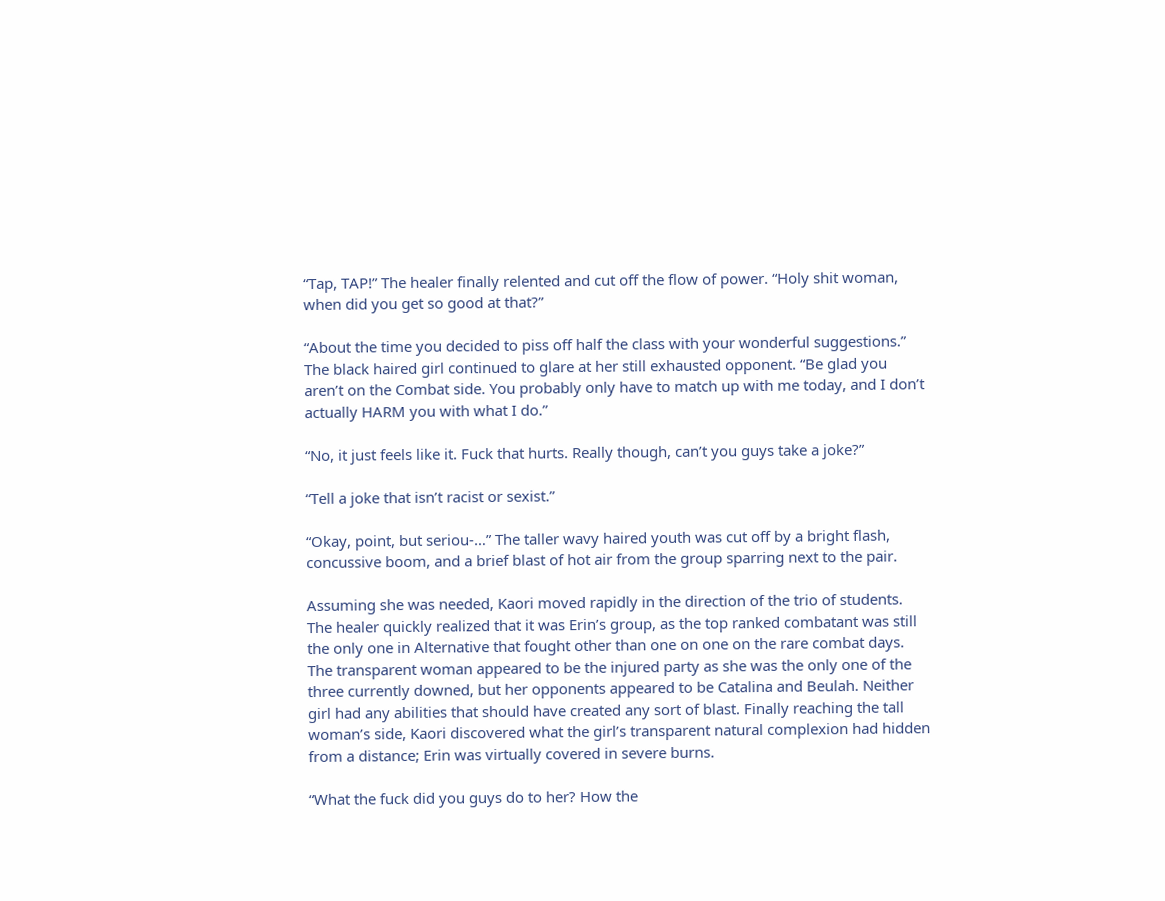“Tap, TAP!” The healer finally relented and cut off the flow of power. “Holy shit woman, when did you get so good at that?”

“About the time you decided to piss off half the class with your wonderful suggestions.” The black haired girl continued to glare at her still exhausted opponent. “Be glad you aren’t on the Combat side. You probably only have to match up with me today, and I don’t actually HARM you with what I do.”

“No, it just feels like it. Fuck that hurts. Really though, can’t you guys take a joke?”

“Tell a joke that isn’t racist or sexist.”

“Okay, point, but seriou-…” The taller wavy haired youth was cut off by a bright flash, concussive boom, and a brief blast of hot air from the group sparring next to the pair.

Assuming she was needed, Kaori moved rapidly in the direction of the trio of students. The healer quickly realized that it was Erin’s group, as the top ranked combatant was still the only one in Alternative that fought other than one on one on the rare combat days. The transparent woman appeared to be the injured party as she was the only one of the three currently downed, but her opponents appeared to be Catalina and Beulah. Neither girl had any abilities that should have created any sort of blast. Finally reaching the tall woman’s side, Kaori discovered what the girl’s transparent natural complexion had hidden from a distance; Erin was virtually covered in severe burns.

“What the fuck did you guys do to her? How the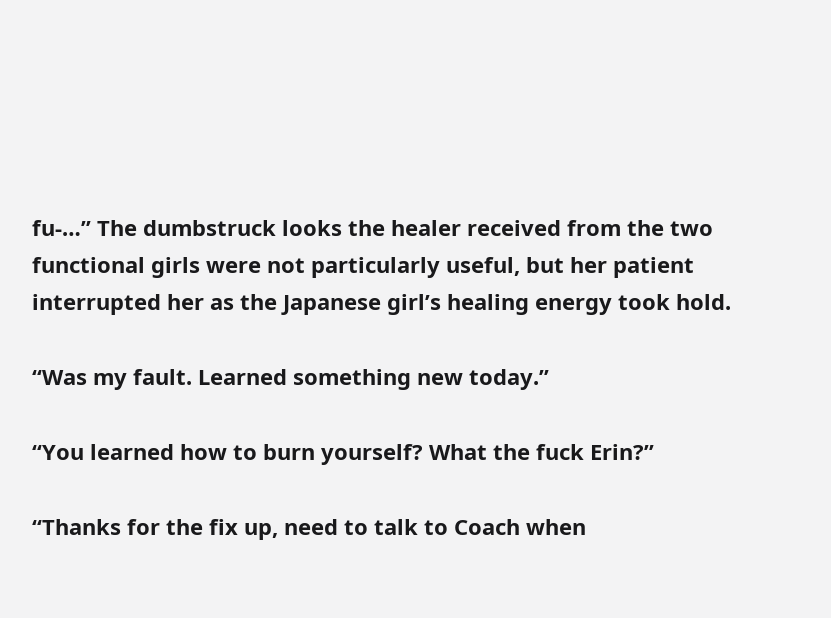fu-…” The dumbstruck looks the healer received from the two functional girls were not particularly useful, but her patient interrupted her as the Japanese girl’s healing energy took hold.

“Was my fault. Learned something new today.”

“You learned how to burn yourself? What the fuck Erin?”

“Thanks for the fix up, need to talk to Coach when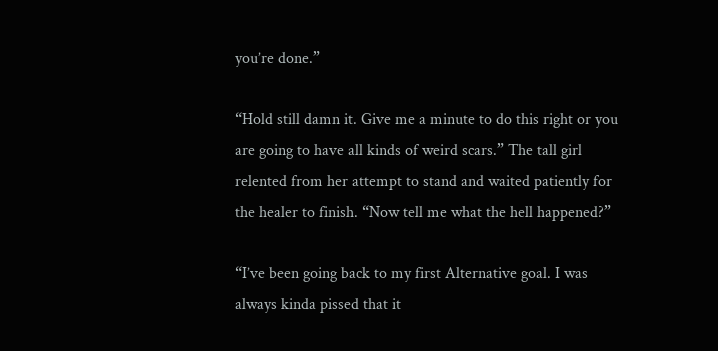you’re done.”

“Hold still damn it. Give me a minute to do this right or you are going to have all kinds of weird scars.” The tall girl relented from her attempt to stand and waited patiently for the healer to finish. “Now tell me what the hell happened?”

“I’ve been going back to my first Alternative goal. I was always kinda pissed that it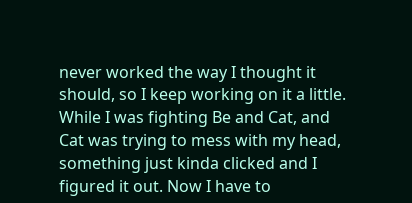never worked the way I thought it should, so I keep working on it a little. While I was fighting Be and Cat, and Cat was trying to mess with my head, something just kinda clicked and I figured it out. Now I have to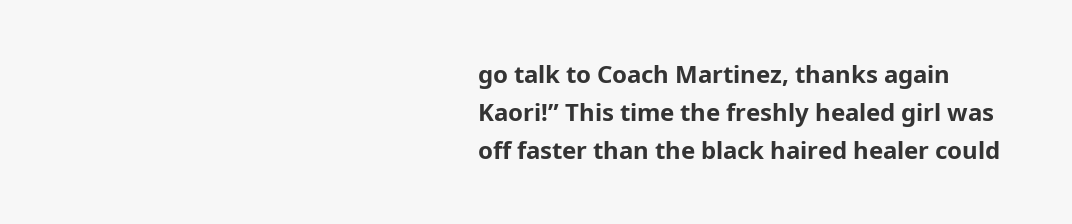go talk to Coach Martinez, thanks again Kaori!” This time the freshly healed girl was off faster than the black haired healer could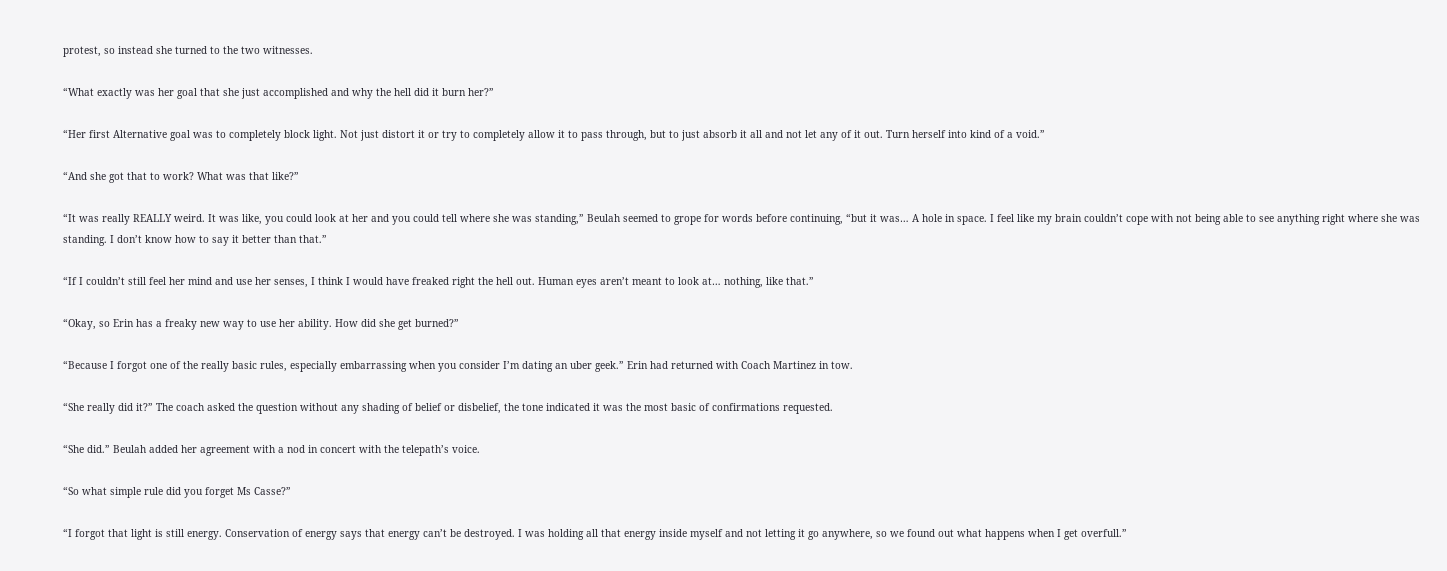protest, so instead she turned to the two witnesses.

“What exactly was her goal that she just accomplished and why the hell did it burn her?”

“Her first Alternative goal was to completely block light. Not just distort it or try to completely allow it to pass through, but to just absorb it all and not let any of it out. Turn herself into kind of a void.”

“And she got that to work? What was that like?”

“It was really REALLY weird. It was like, you could look at her and you could tell where she was standing,” Beulah seemed to grope for words before continuing, “but it was… A hole in space. I feel like my brain couldn’t cope with not being able to see anything right where she was standing. I don’t know how to say it better than that.”

“If I couldn’t still feel her mind and use her senses, I think I would have freaked right the hell out. Human eyes aren’t meant to look at… nothing, like that.”

“Okay, so Erin has a freaky new way to use her ability. How did she get burned?”

“Because I forgot one of the really basic rules, especially embarrassing when you consider I’m dating an uber geek.” Erin had returned with Coach Martinez in tow.

“She really did it?” The coach asked the question without any shading of belief or disbelief, the tone indicated it was the most basic of confirmations requested.

“She did.” Beulah added her agreement with a nod in concert with the telepath’s voice.

“So what simple rule did you forget Ms Casse?”

“I forgot that light is still energy. Conservation of energy says that energy can’t be destroyed. I was holding all that energy inside myself and not letting it go anywhere, so we found out what happens when I get overfull.”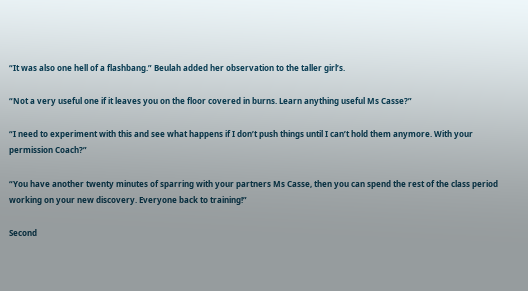“It was also one hell of a flashbang.” Beulah added her observation to the taller girl’s.

“Not a very useful one if it leaves you on the floor covered in burns. Learn anything useful Ms Casse?”

“I need to experiment with this and see what happens if I don’t push things until I can’t hold them anymore. With your permission Coach?”

“You have another twenty minutes of sparring with your partners Ms Casse, then you can spend the rest of the class period working on your new discovery. Everyone back to training!”

Second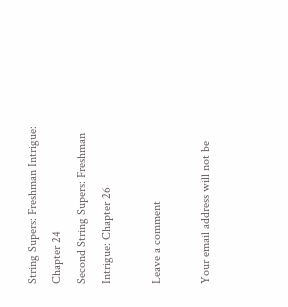String Supers: Freshman Intrigue: Chapter 24
Second String Supers: Freshman Intrigue: Chapter 26

Leave a comment

Your email address will not be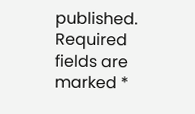published. Required fields are marked *